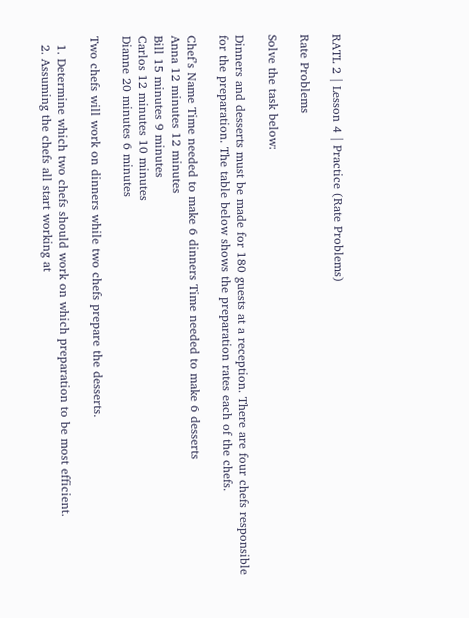RATL 2 | Lesson 4 | Practice (Rate Problems)

Rate Problems

Solve the task below:

Dinners and desserts must be made for 180 guests at a reception. There are four chefs responsible for the preparation. The table below shows the preparation rates each of the chefs.

Chef’s Name Time needed to make 6 dinners Time needed to make 6 desserts
Anna 12 minutes 12 minutes
Bill 15 minutes 9 minutes
Carlos 12 minutes 10 minutes
Dianne 20 minutes 6 minutes

Two chefs will work on dinners while two chefs prepare the desserts.

  1. Determine which two chefs should work on which preparation to be most efficient.
  2. Assuming the chefs all start working at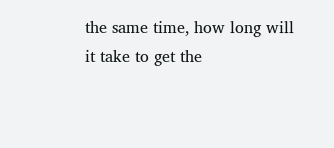the same time, how long will it take to get the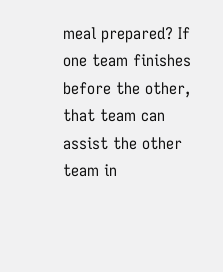meal prepared? If one team finishes before the other, that team can assist the other team in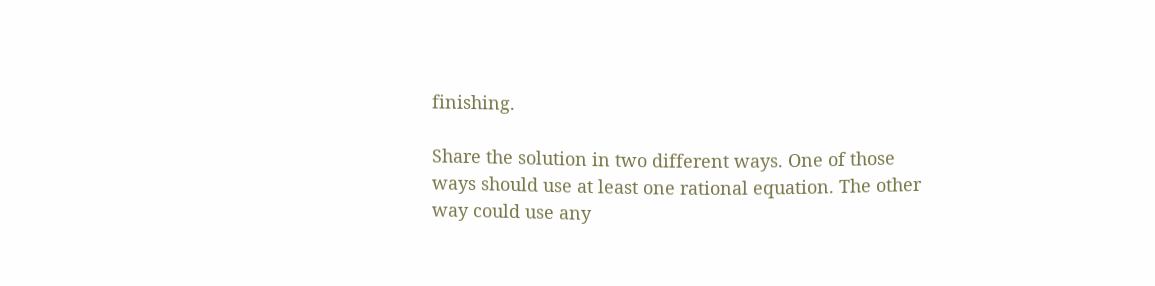finishing.

Share the solution in two different ways. One of those ways should use at least one rational equation. The other way could use any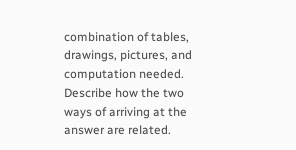combination of tables, drawings, pictures, and computation needed. Describe how the two ways of arriving at the answer are related.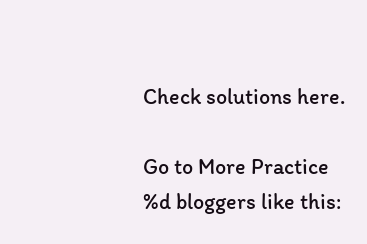Check solutions here.

Go to More Practice
%d bloggers like this: